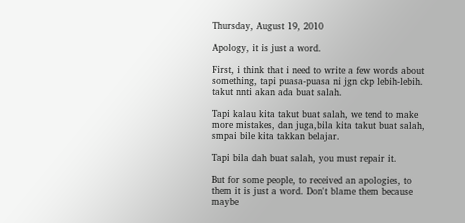Thursday, August 19, 2010

Apology, it is just a word.

First, i think that i need to write a few words about something, tapi puasa-puasa ni jgn ckp lebih-lebih. takut nnti akan ada buat salah.

Tapi kalau kita takut buat salah, we tend to make more mistakes, dan juga,bila kita takut buat salah, smpai bile kita takkan belajar.

Tapi bila dah buat salah, you must repair it.

But for some people, to received an apologies, to them it is just a word. Don't blame them because maybe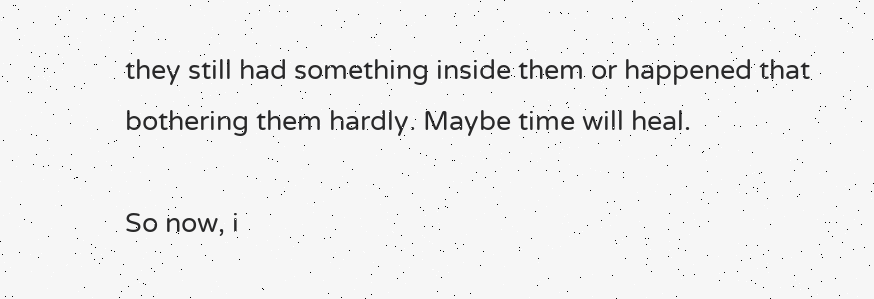they still had something inside them or happened that bothering them hardly. Maybe time will heal.

So now, i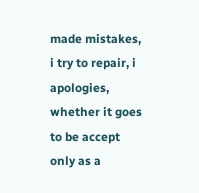made mistakes, i try to repair, i apologies, whether it goes to be accept only as a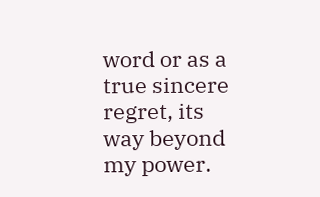word or as a true sincere regret, its way beyond my power.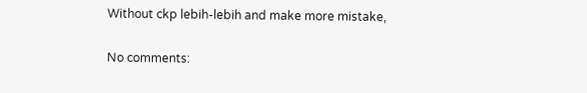Without ckp lebih-lebih and make more mistake,

No comments: